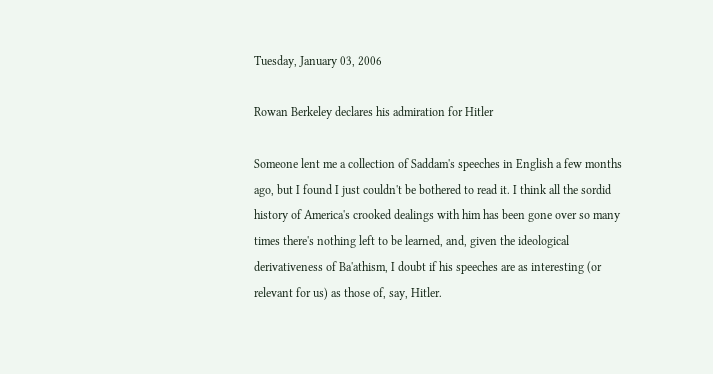Tuesday, January 03, 2006

Rowan Berkeley declares his admiration for Hitler

Someone lent me a collection of Saddam's speeches in English a few months ago, but I found I just couldn't be bothered to read it. I think all the sordid history of America's crooked dealings with him has been gone over so many times there's nothing left to be learned, and, given the ideological derivativeness of Ba'athism, I doubt if his speeches are as interesting (or relevant for us) as those of, say, Hitler.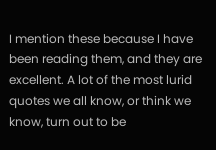I mention these because I have been reading them, and they are excellent. A lot of the most lurid quotes we all know, or think we know, turn out to be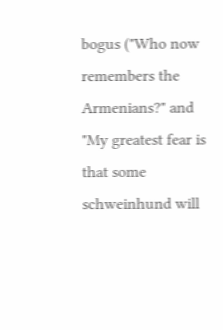bogus ("Who now remembers the Armenians?" and "My greatest fear is that some schweinhund will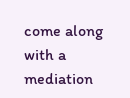come along with a mediation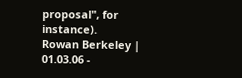proposal", for instance).
Rowan Berkeley | 01.03.06 -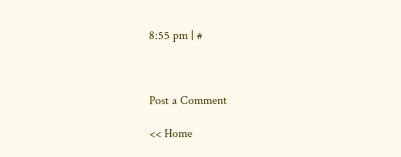8:55 pm | #



Post a Comment

<< Home